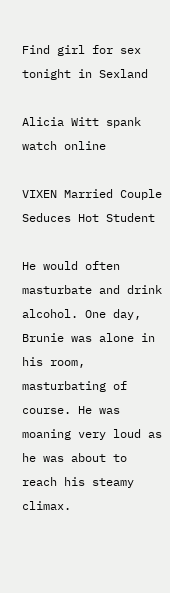Find girl for sex tonight in Sexland

Alicia Witt spank watch online

VIXEN Married Couple Seduces Hot Student

He would often masturbate and drink alcohol. One day, Brunie was alone in his room, masturbating of course. He was moaning very loud as he was about to reach his steamy climax.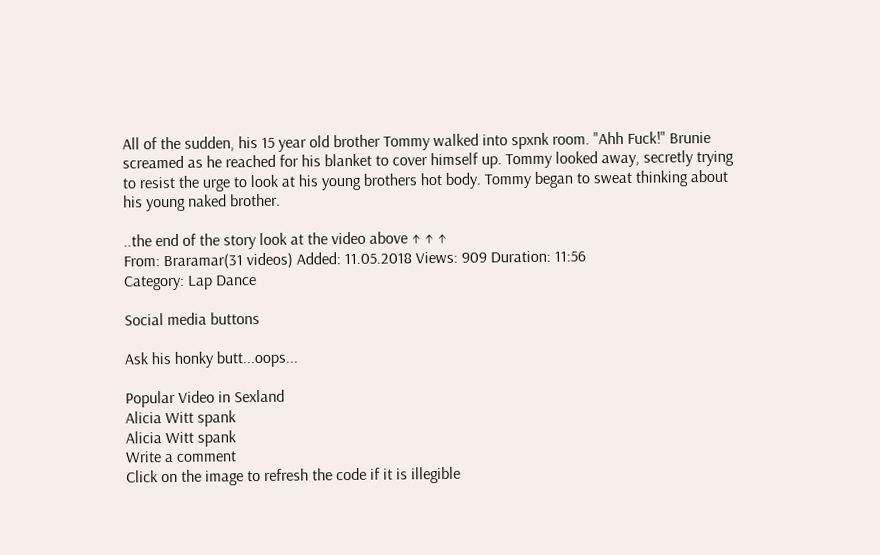All of the sudden, his 15 year old brother Tommy walked into spxnk room. "Ahh Fuck!" Brunie screamed as he reached for his blanket to cover himself up. Tommy looked away, secretly trying to resist the urge to look at his young brothers hot body. Tommy began to sweat thinking about his young naked brother.

..the end of the story look at the video above ↑ ↑ ↑
From: Braramar(31 videos) Added: 11.05.2018 Views: 909 Duration: 11:56
Category: Lap Dance

Social media buttons

Ask his honky butt...oops...

Popular Video in Sexland
Alicia Witt spank
Alicia Witt spank
Write a comment
Click on the image to refresh the code if it is illegible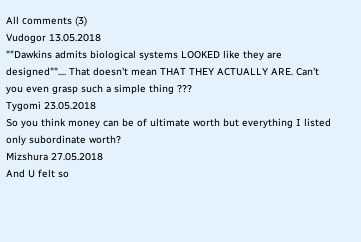All сomments (3)
Vudogor 13.05.2018
""Dawkins admits biological systems LOOKED like they are designed"".... That doesn't mean THAT THEY ACTUALLY ARE. Can't you even grasp such a simple thing ???
Tygomi 23.05.2018
So you think money can be of ultimate worth but everything I listed only subordinate worth?
Mizshura 27.05.2018
And U felt so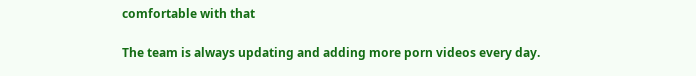comfortable with that

The team is always updating and adding more porn videos every day.